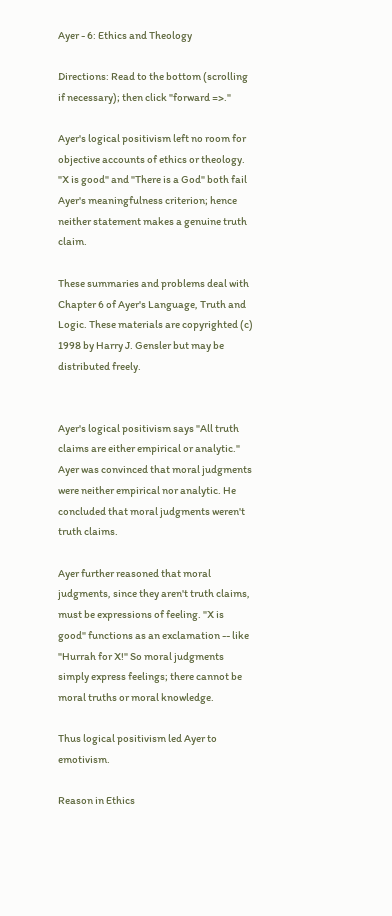Ayer - 6: Ethics and Theology

Directions: Read to the bottom (scrolling
if necessary); then click "forward =>."

Ayer's logical positivism left no room for objective accounts of ethics or theology. "X is good" and "There is a God" both fail Ayer's meaningfulness criterion; hence neither statement makes a genuine truth claim.

These summaries and problems deal with Chapter 6 of Ayer's Language, Truth and Logic. These materials are copyrighted (c) 1998 by Harry J. Gensler but may be distributed freely.


Ayer's logical positivism says "All truth claims are either empirical or analytic." Ayer was convinced that moral judgments were neither empirical nor analytic. He concluded that moral judgments weren't truth claims.

Ayer further reasoned that moral judgments, since they aren't truth claims, must be expressions of feeling. "X is good" functions as an exclamation -- like "Hurrah for X!" So moral judgments simply express feelings; there cannot be moral truths or moral knowledge.

Thus logical positivism led Ayer to emotivism.

Reason in Ethics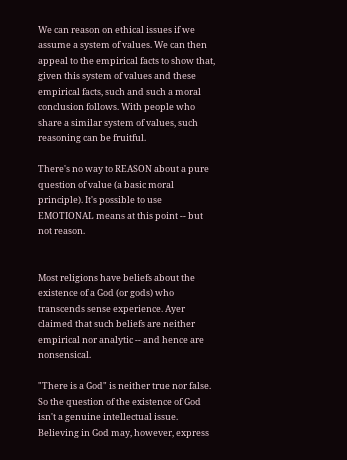We can reason on ethical issues if we assume a system of values. We can then appeal to the empirical facts to show that, given this system of values and these empirical facts, such and such a moral conclusion follows. With people who share a similar system of values, such reasoning can be fruitful.

There's no way to REASON about a pure question of value (a basic moral principle). It's possible to use EMOTIONAL means at this point -- but not reason.


Most religions have beliefs about the existence of a God (or gods) who transcends sense experience. Ayer claimed that such beliefs are neither empirical nor analytic -- and hence are nonsensical.

"There is a God" is neither true nor false. So the question of the existence of God isn't a genuine intellectual issue. Believing in God may, however, express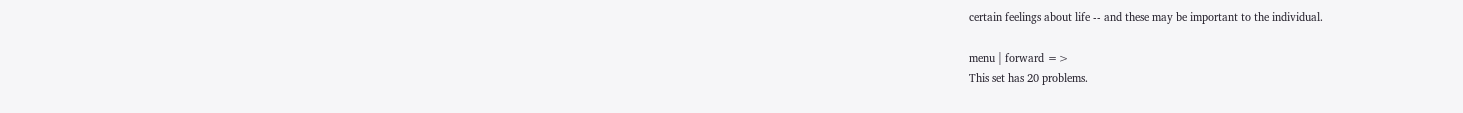certain feelings about life -- and these may be important to the individual.

menu | forward =>
This set has 20 problems.